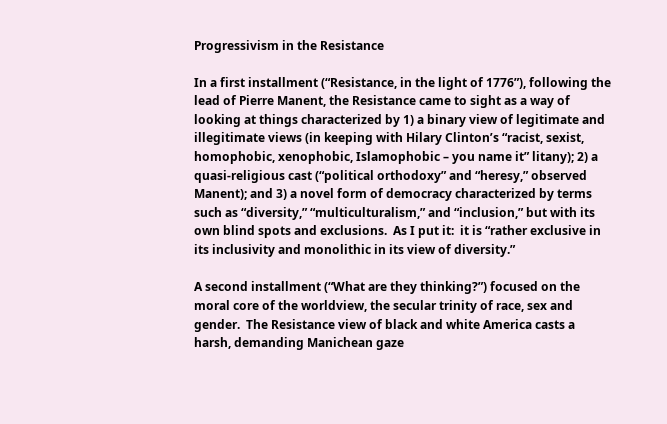Progressivism in the Resistance

In a first installment (“Resistance, in the light of 1776”), following the lead of Pierre Manent, the Resistance came to sight as a way of looking at things characterized by 1) a binary view of legitimate and illegitimate views (in keeping with Hilary Clinton’s “racist, sexist, homophobic, xenophobic, Islamophobic – you name it” litany); 2) a quasi-religious cast (“political orthodoxy” and “heresy,” observed Manent); and 3) a novel form of democracy characterized by terms such as “diversity,” “multiculturalism,” and “inclusion,” but with its own blind spots and exclusions.  As I put it:  it is “rather exclusive in its inclusivity and monolithic in its view of diversity.”

A second installment (“What are they thinking?”) focused on the moral core of the worldview, the secular trinity of race, sex and gender.  The Resistance view of black and white America casts a harsh, demanding Manichean gaze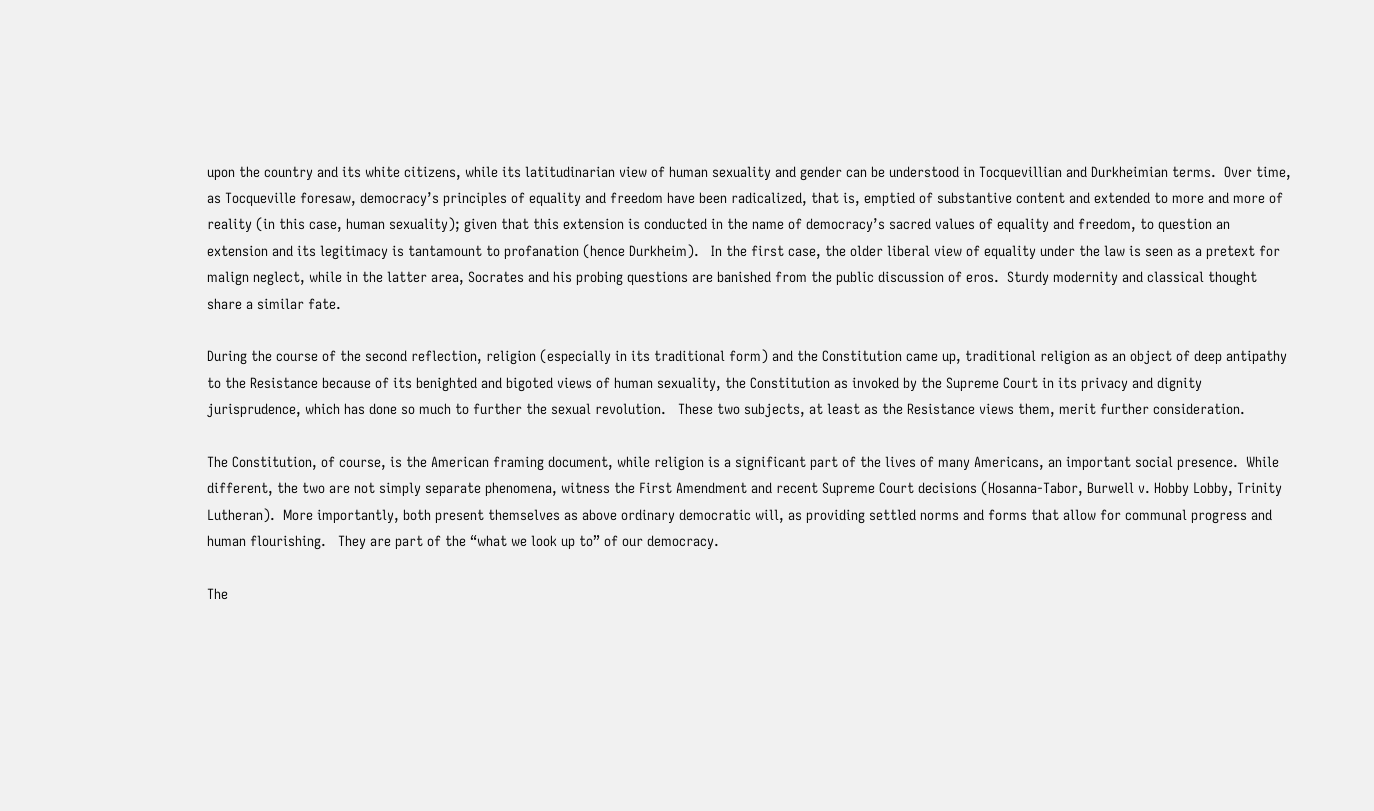upon the country and its white citizens, while its latitudinarian view of human sexuality and gender can be understood in Tocquevillian and Durkheimian terms.  Over time, as Tocqueville foresaw, democracy’s principles of equality and freedom have been radicalized, that is, emptied of substantive content and extended to more and more of reality (in this case, human sexuality); given that this extension is conducted in the name of democracy’s sacred values of equality and freedom, to question an extension and its legitimacy is tantamount to profanation (hence Durkheim).   In the first case, the older liberal view of equality under the law is seen as a pretext for malign neglect, while in the latter area, Socrates and his probing questions are banished from the public discussion of eros.  Sturdy modernity and classical thought share a similar fate.

During the course of the second reflection, religion (especially in its traditional form) and the Constitution came up, traditional religion as an object of deep antipathy to the Resistance because of its benighted and bigoted views of human sexuality, the Constitution as invoked by the Supreme Court in its privacy and dignity jurisprudence, which has done so much to further the sexual revolution.   These two subjects, at least as the Resistance views them, merit further consideration.

The Constitution, of course, is the American framing document, while religion is a significant part of the lives of many Americans, an important social presence.  While different, the two are not simply separate phenomena, witness the First Amendment and recent Supreme Court decisions (Hosanna-Tabor, Burwell v. Hobby Lobby, Trinity Lutheran).  More importantly, both present themselves as above ordinary democratic will, as providing settled norms and forms that allow for communal progress and human flourishing.   They are part of the “what we look up to” of our democracy.

The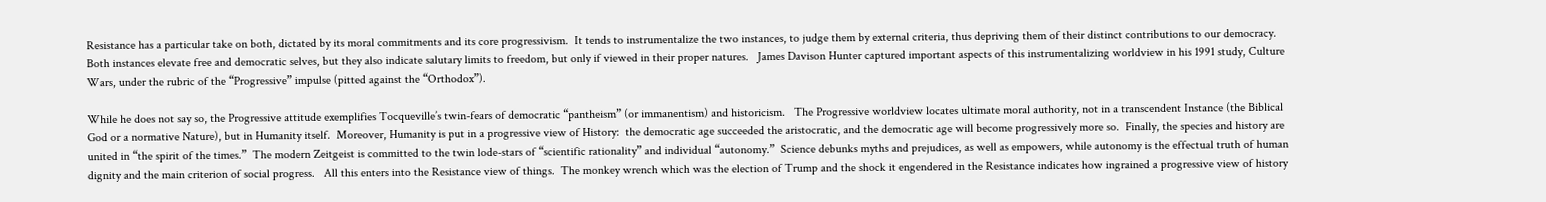Resistance has a particular take on both, dictated by its moral commitments and its core progressivism.  It tends to instrumentalize the two instances, to judge them by external criteria, thus depriving them of their distinct contributions to our democracy.  Both instances elevate free and democratic selves, but they also indicate salutary limits to freedom, but only if viewed in their proper natures.   James Davison Hunter captured important aspects of this instrumentalizing worldview in his 1991 study, Culture Wars, under the rubric of the “Progressive” impulse (pitted against the “Orthodox”).

While he does not say so, the Progressive attitude exemplifies Tocqueville’s twin-fears of democratic “pantheism” (or immanentism) and historicism.   The Progressive worldview locates ultimate moral authority, not in a transcendent Instance (the Biblical God or a normative Nature), but in Humanity itself.  Moreover, Humanity is put in a progressive view of History:  the democratic age succeeded the aristocratic, and the democratic age will become progressively more so.  Finally, the species and history are united in “the spirit of the times.”  The modern Zeitgeist is committed to the twin lode-stars of “scientific rationality” and individual “autonomy.”  Science debunks myths and prejudices, as well as empowers, while autonomy is the effectual truth of human dignity and the main criterion of social progress.   All this enters into the Resistance view of things.  The monkey wrench which was the election of Trump and the shock it engendered in the Resistance indicates how ingrained a progressive view of history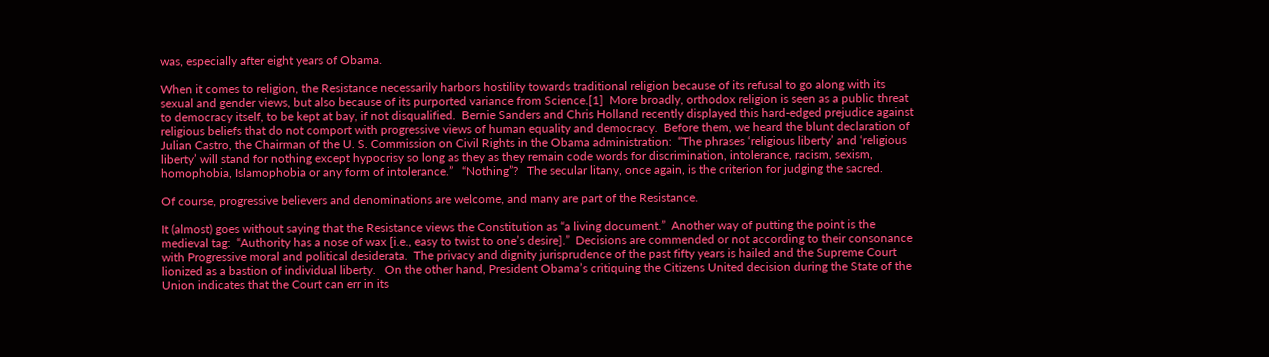was, especially after eight years of Obama.

When it comes to religion, the Resistance necessarily harbors hostility towards traditional religion because of its refusal to go along with its sexual and gender views, but also because of its purported variance from Science.[1]  More broadly, orthodox religion is seen as a public threat to democracy itself, to be kept at bay, if not disqualified.  Bernie Sanders and Chris Holland recently displayed this hard-edged prejudice against religious beliefs that do not comport with progressive views of human equality and democracy.  Before them, we heard the blunt declaration of Julian Castro, the Chairman of the U. S. Commission on Civil Rights in the Obama administration:  “The phrases ‘religious liberty’ and ‘religious liberty’ will stand for nothing except hypocrisy so long as they as they remain code words for discrimination, intolerance, racism, sexism, homophobia, Islamophobia or any form of intolerance.”   “Nothing”?   The secular litany, once again, is the criterion for judging the sacred.

Of course, progressive believers and denominations are welcome, and many are part of the Resistance.

It (almost) goes without saying that the Resistance views the Constitution as “a living document.”  Another way of putting the point is the medieval tag:  “Authority has a nose of wax [i.e., easy to twist to one’s desire].”  Decisions are commended or not according to their consonance with Progressive moral and political desiderata.  The privacy and dignity jurisprudence of the past fifty years is hailed and the Supreme Court lionized as a bastion of individual liberty.   On the other hand, President Obama’s critiquing the Citizens United decision during the State of the Union indicates that the Court can err in its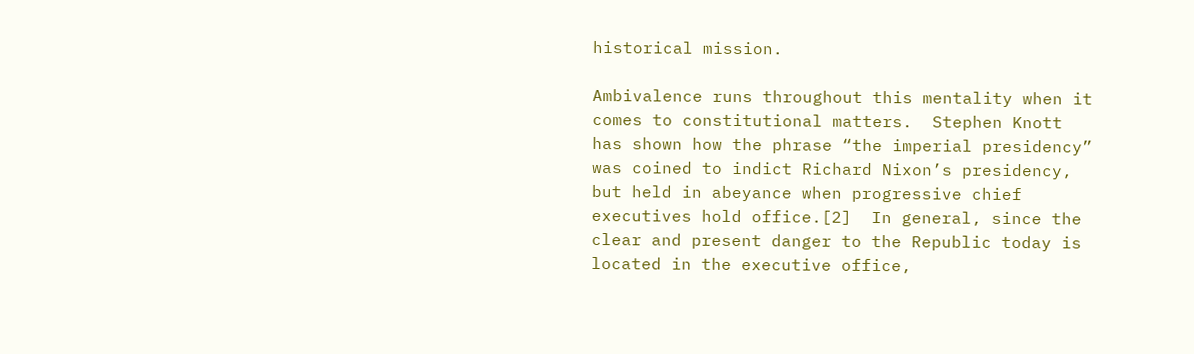historical mission.

Ambivalence runs throughout this mentality when it comes to constitutional matters.  Stephen Knott has shown how the phrase “the imperial presidency” was coined to indict Richard Nixon’s presidency, but held in abeyance when progressive chief executives hold office.[2]  In general, since the clear and present danger to the Republic today is located in the executive office,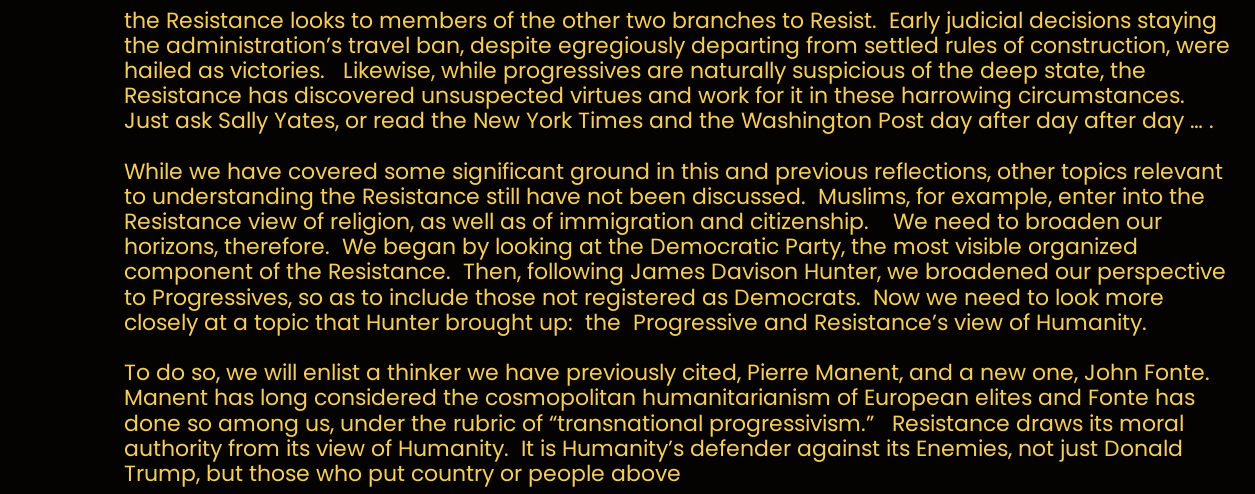the Resistance looks to members of the other two branches to Resist.  Early judicial decisions staying the administration’s travel ban, despite egregiously departing from settled rules of construction, were hailed as victories.   Likewise, while progressives are naturally suspicious of the deep state, the Resistance has discovered unsuspected virtues and work for it in these harrowing circumstances.   Just ask Sally Yates, or read the New York Times and the Washington Post day after day after day … .

While we have covered some significant ground in this and previous reflections, other topics relevant to understanding the Resistance still have not been discussed.  Muslims, for example, enter into the Resistance view of religion, as well as of immigration and citizenship.    We need to broaden our horizons, therefore.  We began by looking at the Democratic Party, the most visible organized component of the Resistance.  Then, following James Davison Hunter, we broadened our perspective to Progressives, so as to include those not registered as Democrats.  Now we need to look more closely at a topic that Hunter brought up:  the  Progressive and Resistance’s view of Humanity.

To do so, we will enlist a thinker we have previously cited, Pierre Manent, and a new one, John Fonte.  Manent has long considered the cosmopolitan humanitarianism of European elites and Fonte has done so among us, under the rubric of “transnational progressivism.”   Resistance draws its moral authority from its view of Humanity.  It is Humanity’s defender against its Enemies, not just Donald Trump, but those who put country or people above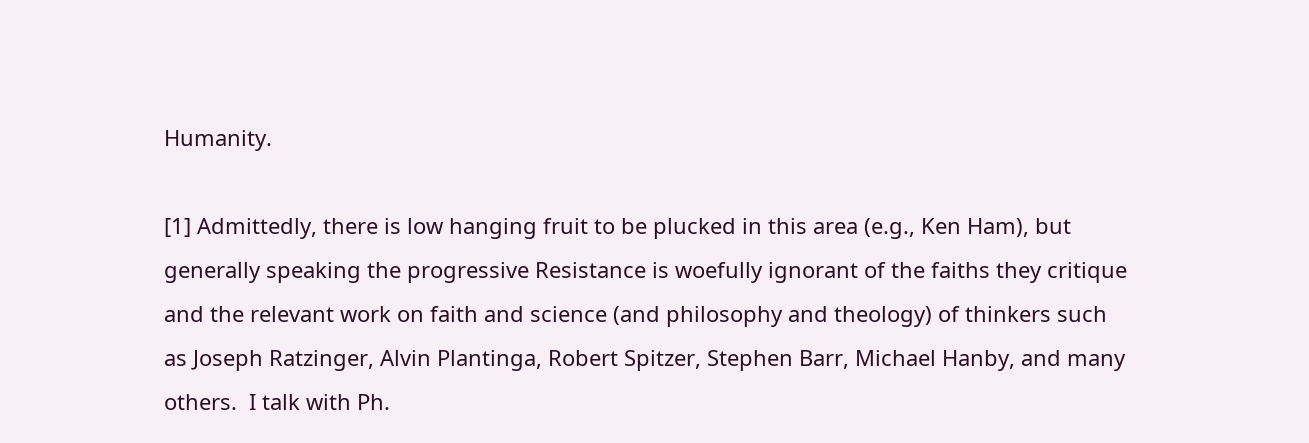Humanity.

[1] Admittedly, there is low hanging fruit to be plucked in this area (e.g., Ken Ham), but generally speaking the progressive Resistance is woefully ignorant of the faiths they critique and the relevant work on faith and science (and philosophy and theology) of thinkers such as Joseph Ratzinger, Alvin Plantinga, Robert Spitzer, Stephen Barr, Michael Hanby, and many others.  I talk with Ph.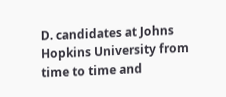D. candidates at Johns Hopkins University from time to time and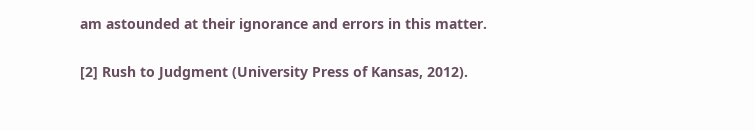am astounded at their ignorance and errors in this matter.

[2] Rush to Judgment (University Press of Kansas, 2012).